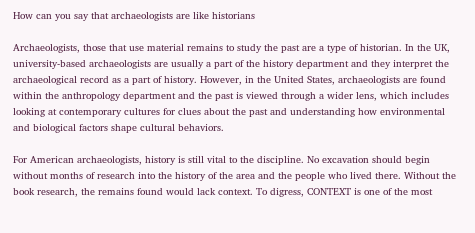How can you say that archaeologists are like historians

Archaeologists, those that use material remains to study the past are a type of historian. In the UK, university-based archaeologists are usually a part of the history department and they interpret the archaeological record as a part of history. However, in the United States, archaeologists are found within the anthropology department and the past is viewed through a wider lens, which includes looking at contemporary cultures for clues about the past and understanding how environmental and biological factors shape cultural behaviors.

For American archaeologists, history is still vital to the discipline. No excavation should begin without months of research into the history of the area and the people who lived there. Without the book research, the remains found would lack context. To digress, CONTEXT is one of the most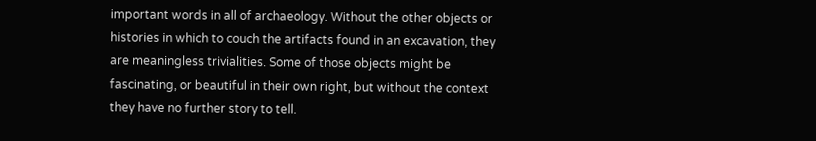important words in all of archaeology. Without the other objects or histories in which to couch the artifacts found in an excavation, they are meaningless trivialities. Some of those objects might be fascinating, or beautiful in their own right, but without the context they have no further story to tell.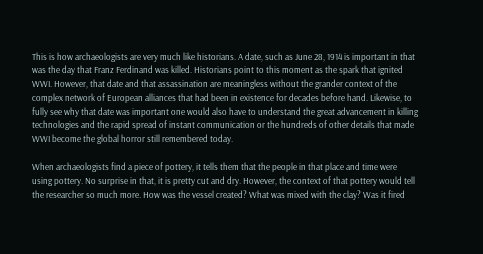This is how archaeologists are very much like historians. A date, such as June 28, 1914 is important in that was the day that Franz Ferdinand was killed. Historians point to this moment as the spark that ignited WWI. However, that date and that assassination are meaningless without the grander context of the complex network of European alliances that had been in existence for decades before hand. Likewise, to fully see why that date was important one would also have to understand the great advancement in killing technologies and the rapid spread of instant communication or the hundreds of other details that made WWI become the global horror still remembered today.

When archaeologists find a piece of pottery, it tells them that the people in that place and time were using pottery. No surprise in that, it is pretty cut and dry. However, the context of that pottery would tell the researcher so much more. How was the vessel created? What was mixed with the clay? Was it fired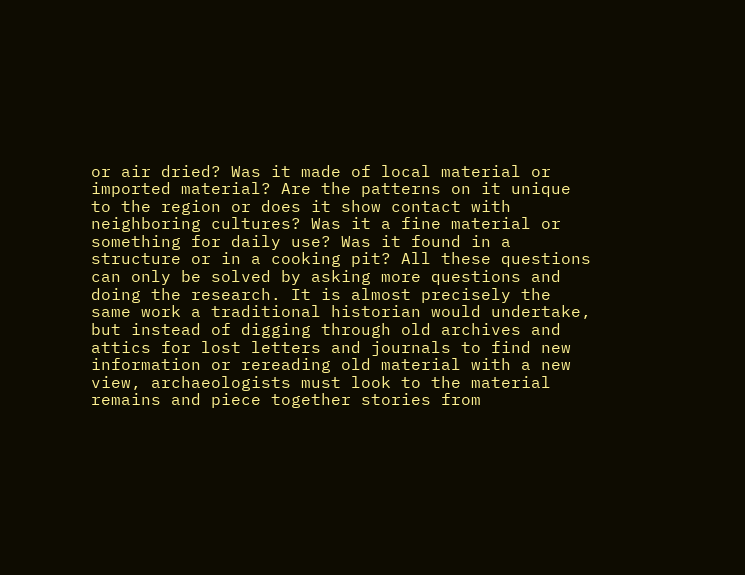or air dried? Was it made of local material or imported material? Are the patterns on it unique to the region or does it show contact with neighboring cultures? Was it a fine material or something for daily use? Was it found in a structure or in a cooking pit? All these questions can only be solved by asking more questions and doing the research. It is almost precisely the same work a traditional historian would undertake, but instead of digging through old archives and attics for lost letters and journals to find new information or rereading old material with a new view, archaeologists must look to the material remains and piece together stories from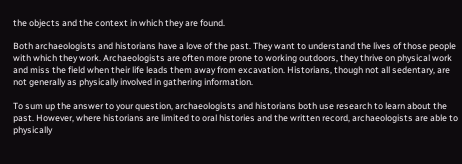the objects and the context in which they are found.

Both archaeologists and historians have a love of the past. They want to understand the lives of those people with which they work. Archaeologists are often more prone to working outdoors, they thrive on physical work and miss the field when their life leads them away from excavation. Historians, though not all sedentary, are not generally as physically involved in gathering information.

To sum up the answer to your question, archaeologists and historians both use research to learn about the past. However, where historians are limited to oral histories and the written record, archaeologists are able to physically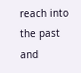reach into the past and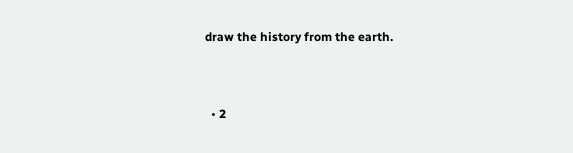draw the history from the earth.


  • 2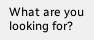What are you looking for?